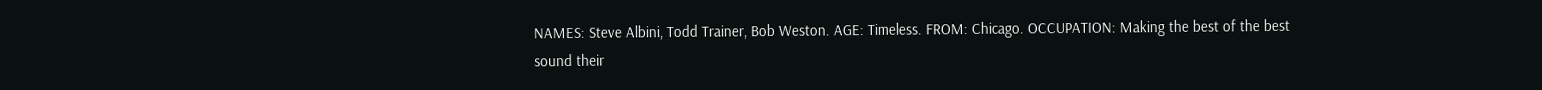NAMES: Steve Albini, Todd Trainer, Bob Weston. AGE: Timeless. FROM: Chicago. OCCUPATION: Making the best of the best sound their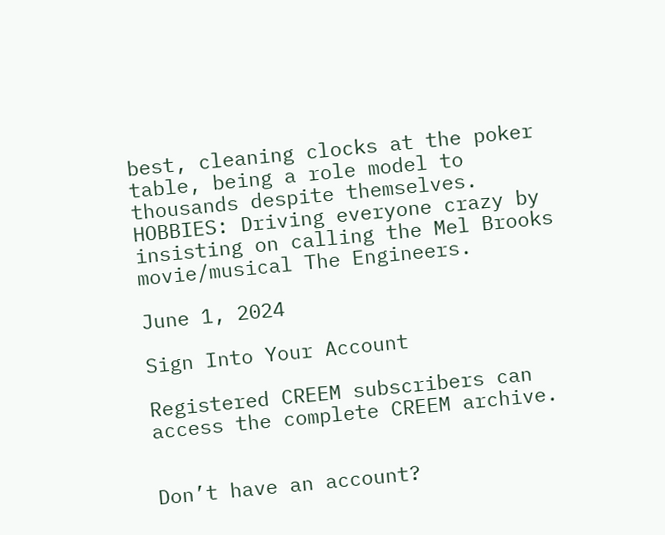best, cleaning clocks at the poker table, being a role model to thousands despite themselves. HOBBIES: Driving everyone crazy by insisting on calling the Mel Brooks movie/musical The Engineers.

June 1, 2024

Sign Into Your Account

Registered CREEM subscribers can access the complete CREEM archive.


Don’t have an account?